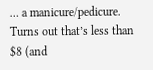… a manicure/pedicure. Turns out that’s less than $8 (and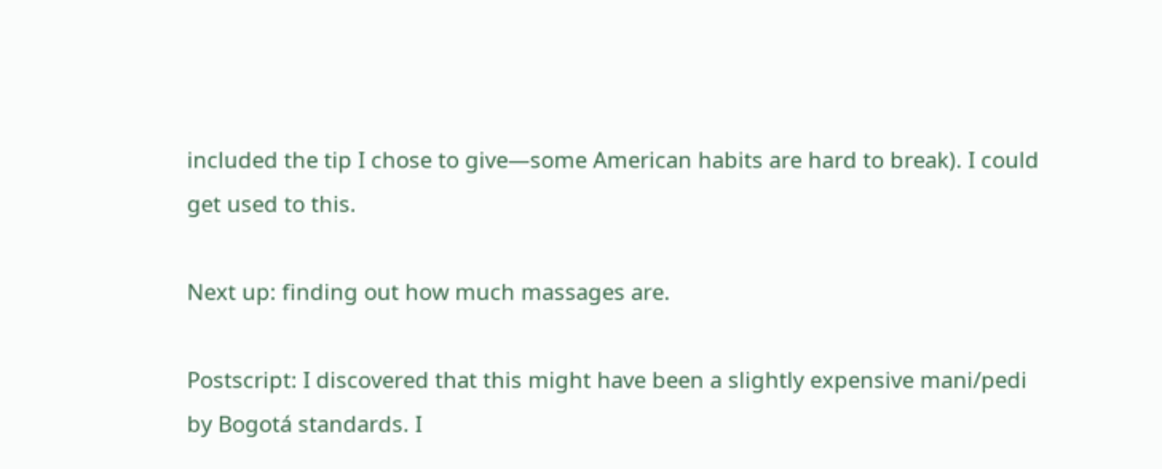included the tip I chose to give—some American habits are hard to break). I could get used to this.

Next up: finding out how much massages are.

Postscript: I discovered that this might have been a slightly expensive mani/pedi by Bogotá standards. I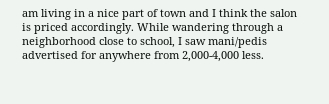am living in a nice part of town and I think the salon is priced accordingly. While wandering through a neighborhood close to school, I saw mani/pedis advertised for anywhere from 2,000-4,000 less.